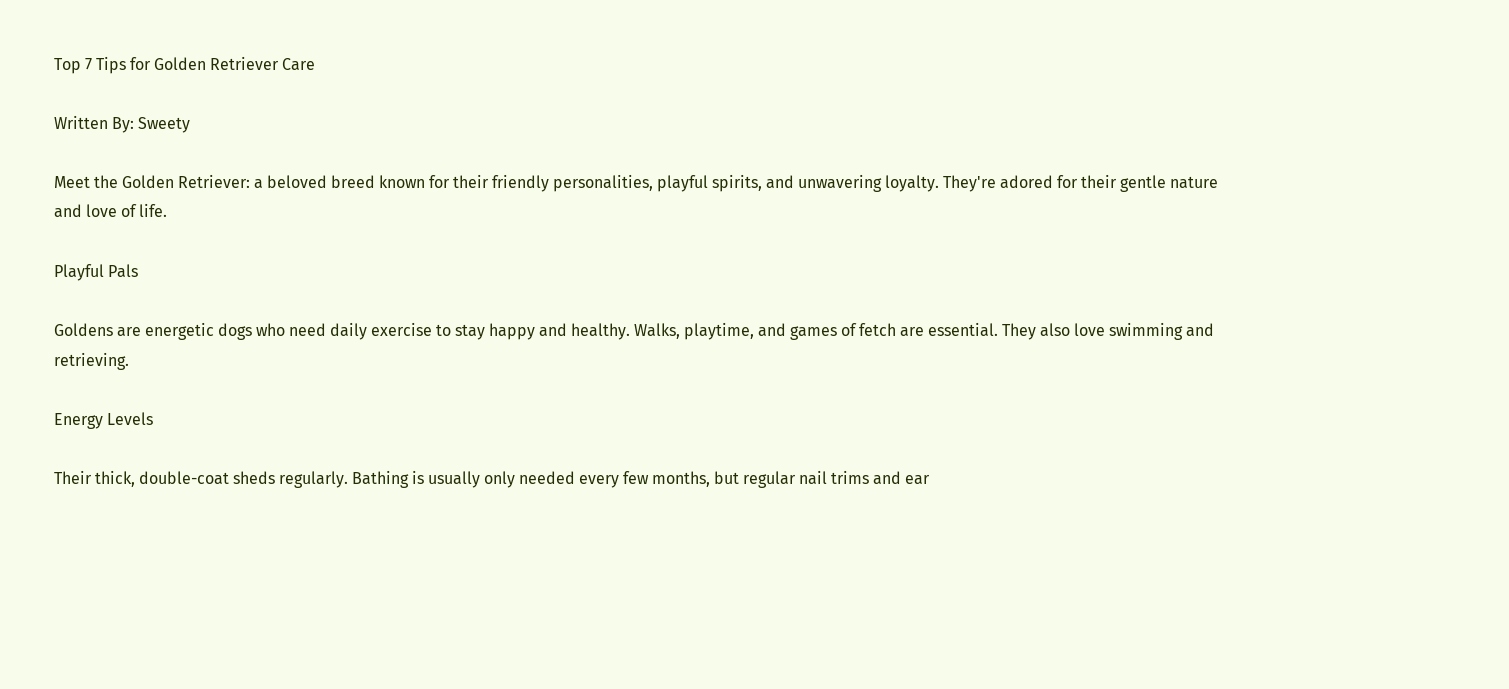Top 7 Tips for Golden Retriever Care

Written By: Sweety

Meet the Golden Retriever: a beloved breed known for their friendly personalities, playful spirits, and unwavering loyalty. They're adored for their gentle nature and love of life.

Playful Pals

Goldens are energetic dogs who need daily exercise to stay happy and healthy. Walks, playtime, and games of fetch are essential. They also love swimming and retrieving.

Energy Levels

Their thick, double-coat sheds regularly. Bathing is usually only needed every few months, but regular nail trims and ear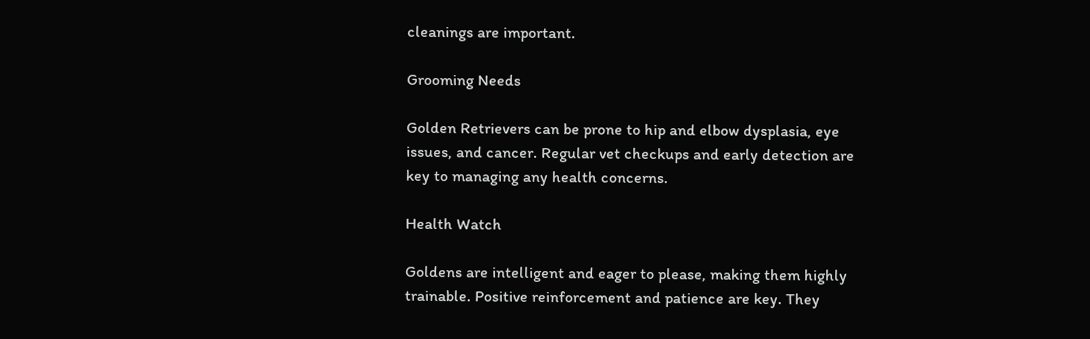cleanings are important.

Grooming Needs

Golden Retrievers can be prone to hip and elbow dysplasia, eye issues, and cancer. Regular vet checkups and early detection are key to managing any health concerns.

Health Watch

Goldens are intelligent and eager to please, making them highly trainable. Positive reinforcement and patience are key. They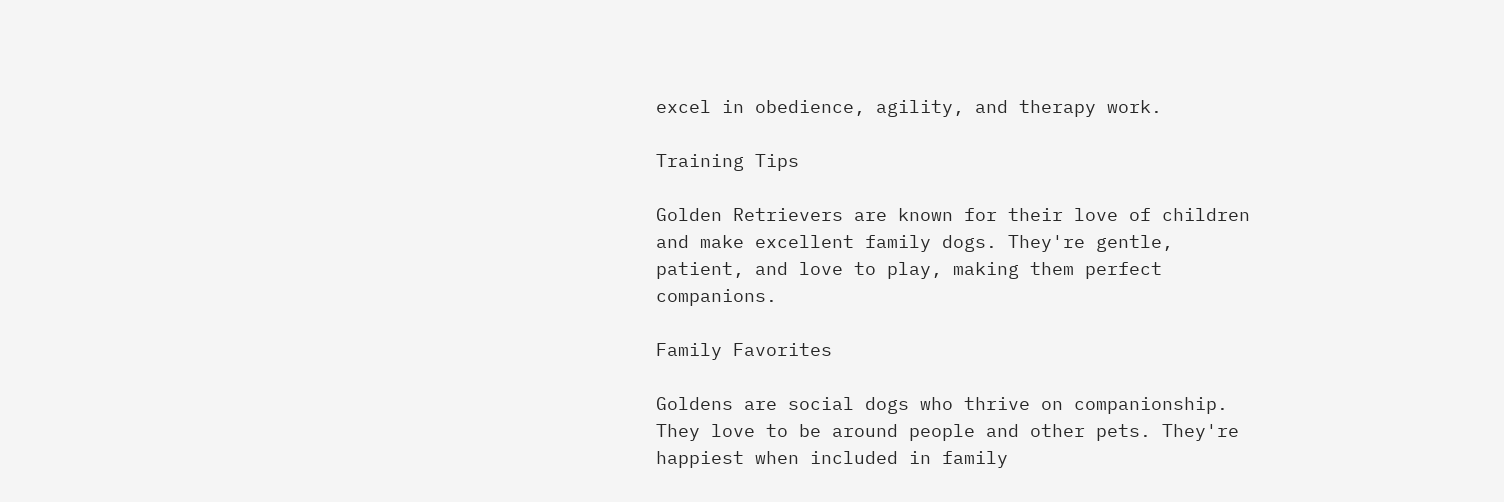excel in obedience, agility, and therapy work.

Training Tips

Golden Retrievers are known for their love of children and make excellent family dogs. They're gentle, patient, and love to play, making them perfect companions.

Family Favorites

Goldens are social dogs who thrive on companionship. They love to be around people and other pets. They're happiest when included in family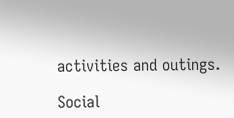activities and outings.

Social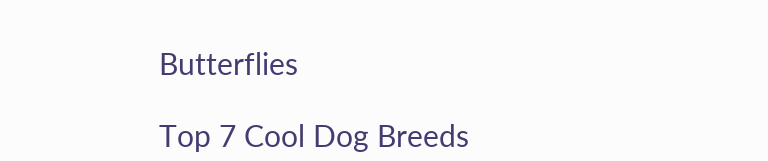Butterflies

Top 7 Cool Dog Breeds